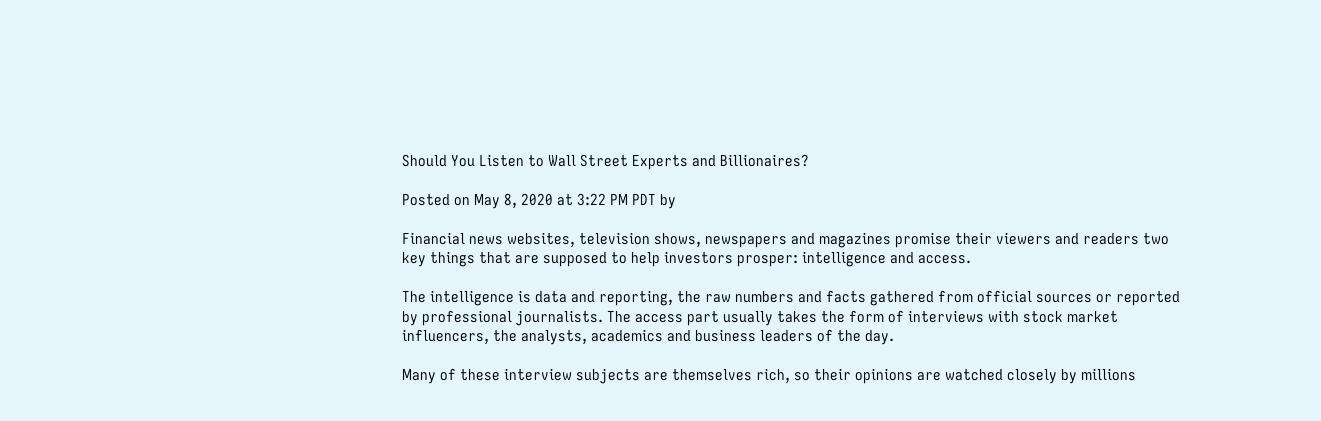Should You Listen to Wall Street Experts and Billionaires?

Posted on May 8, 2020 at 3:22 PM PDT by

Financial news websites, television shows, newspapers and magazines promise their viewers and readers two key things that are supposed to help investors prosper: intelligence and access.

The intelligence is data and reporting, the raw numbers and facts gathered from official sources or reported by professional journalists. The access part usually takes the form of interviews with stock market influencers, the analysts, academics and business leaders of the day.

Many of these interview subjects are themselves rich, so their opinions are watched closely by millions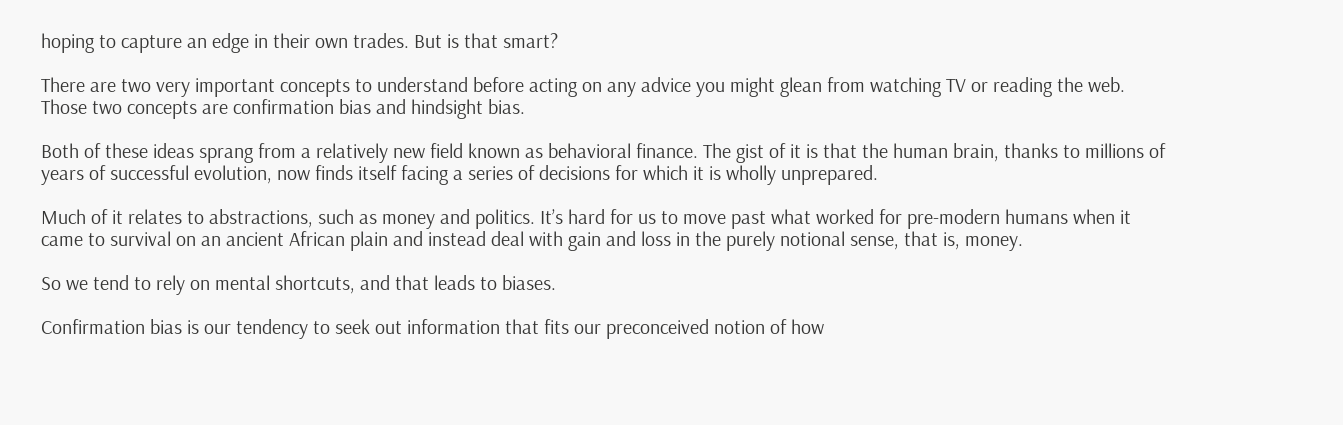hoping to capture an edge in their own trades. But is that smart?

There are two very important concepts to understand before acting on any advice you might glean from watching TV or reading the web. Those two concepts are confirmation bias and hindsight bias.

Both of these ideas sprang from a relatively new field known as behavioral finance. The gist of it is that the human brain, thanks to millions of years of successful evolution, now finds itself facing a series of decisions for which it is wholly unprepared.

Much of it relates to abstractions, such as money and politics. It’s hard for us to move past what worked for pre-modern humans when it came to survival on an ancient African plain and instead deal with gain and loss in the purely notional sense, that is, money.

So we tend to rely on mental shortcuts, and that leads to biases.

Confirmation bias is our tendency to seek out information that fits our preconceived notion of how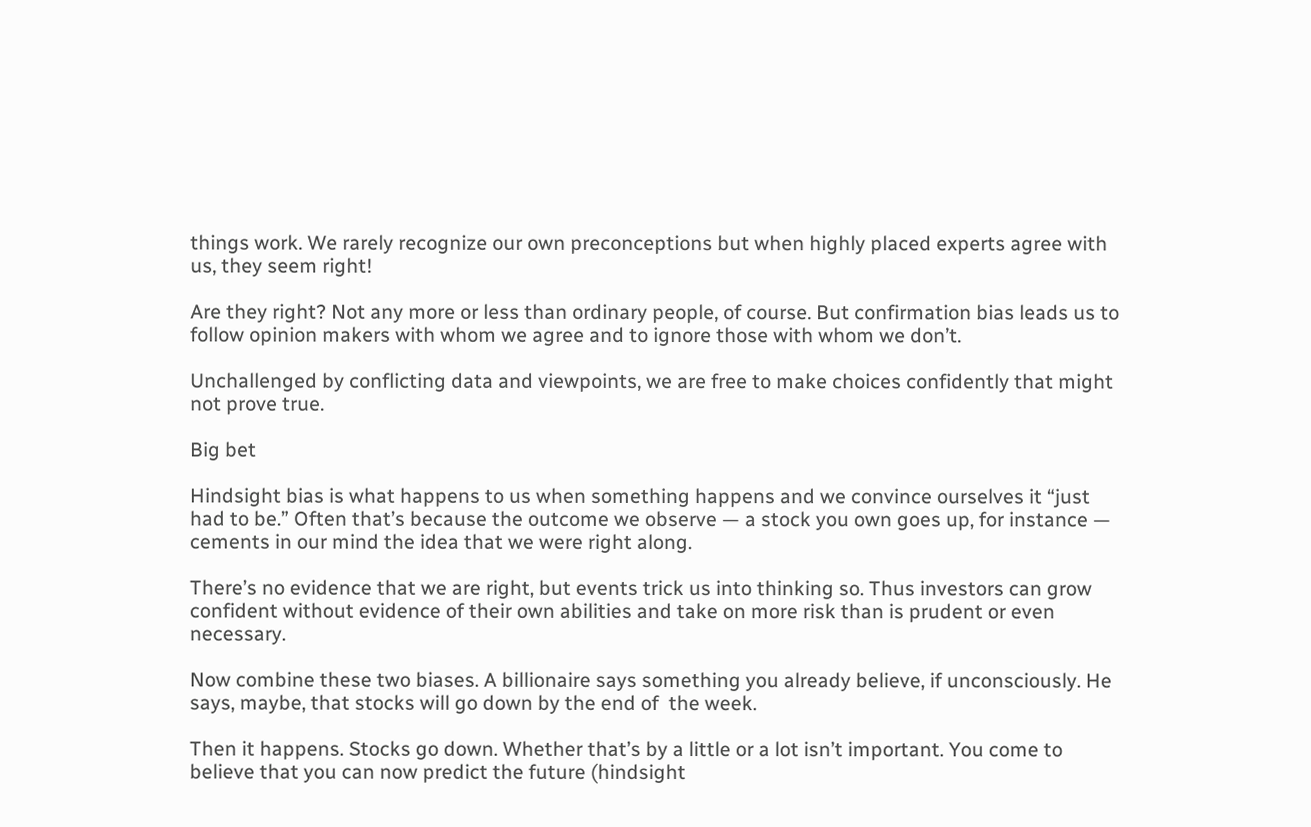things work. We rarely recognize our own preconceptions but when highly placed experts agree with us, they seem right!

Are they right? Not any more or less than ordinary people, of course. But confirmation bias leads us to follow opinion makers with whom we agree and to ignore those with whom we don’t.

Unchallenged by conflicting data and viewpoints, we are free to make choices confidently that might not prove true.

Big bet

Hindsight bias is what happens to us when something happens and we convince ourselves it “just had to be.” Often that’s because the outcome we observe — a stock you own goes up, for instance — cements in our mind the idea that we were right along.

There’s no evidence that we are right, but events trick us into thinking so. Thus investors can grow confident without evidence of their own abilities and take on more risk than is prudent or even necessary.

Now combine these two biases. A billionaire says something you already believe, if unconsciously. He says, maybe, that stocks will go down by the end of  the week.

Then it happens. Stocks go down. Whether that’s by a little or a lot isn’t important. You come to believe that you can now predict the future (hindsight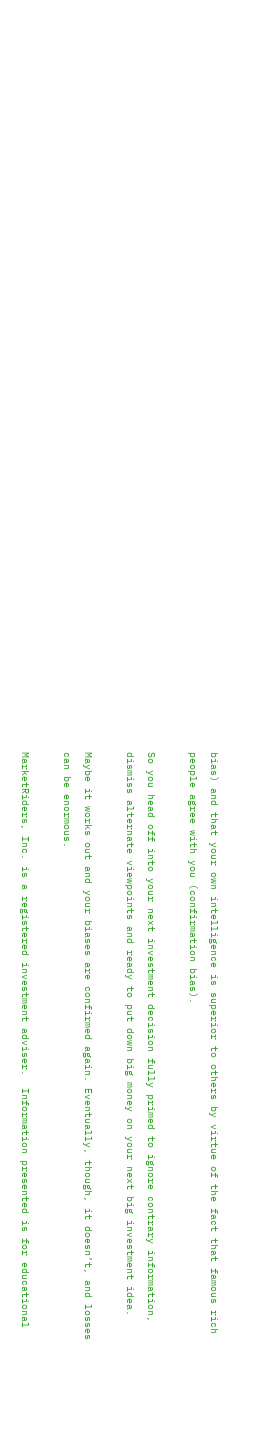bias) and that your own intelligence is superior to others by virtue of the fact that famous rich people agree with you (confirmation bias).

So you head off into your next investment decision fully primed to ignore contrary information, dismiss alternate viewpoints and ready to put down big money on your next big investment idea.

Maybe it works out and your biases are confirmed again. Eventually, though, it doesn’t, and losses can be enormous.

MarketRiders, Inc. is a registered investment adviser.  Information presented is for educational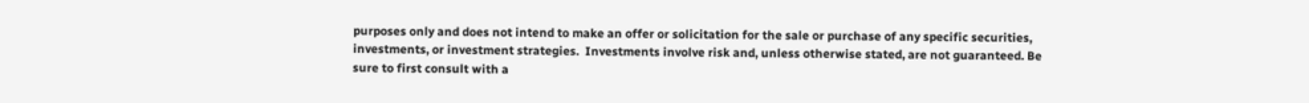purposes only and does not intend to make an offer or solicitation for the sale or purchase of any specific securities, investments, or investment strategies.  Investments involve risk and, unless otherwise stated, are not guaranteed. Be sure to first consult with a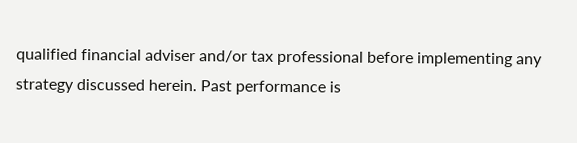qualified financial adviser and/or tax professional before implementing any strategy discussed herein. Past performance is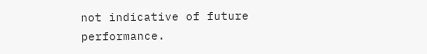not indicative of future performance.